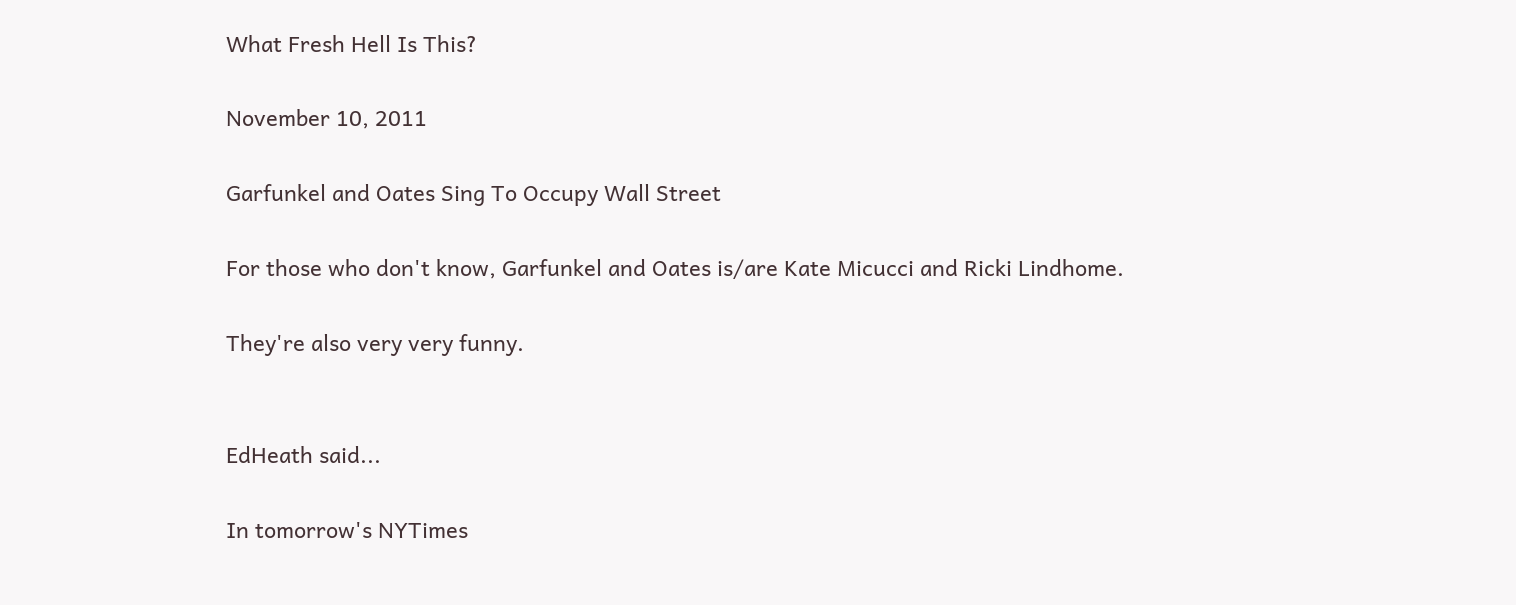What Fresh Hell Is This?

November 10, 2011

Garfunkel and Oates Sing To Occupy Wall Street

For those who don't know, Garfunkel and Oates is/are Kate Micucci and Ricki Lindhome.

They're also very very funny.


EdHeath said...

In tomorrow's NYTimes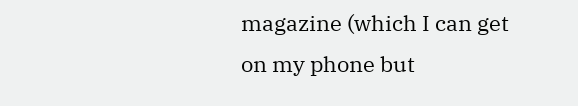magazine (which I can get on my phone but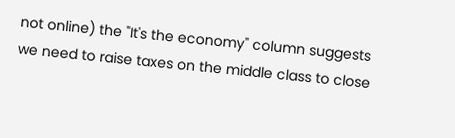not online) the "It's the economy" column suggests we need to raise taxes on the middle class to close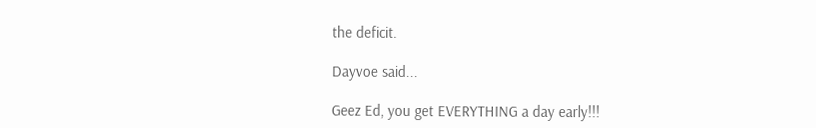the deficit.

Dayvoe said...

Geez Ed, you get EVERYTHING a day early!!!